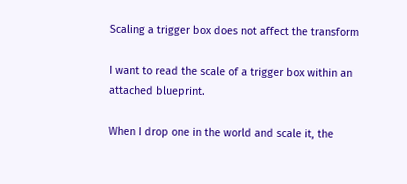Scaling a trigger box does not affect the transform

I want to read the scale of a trigger box within an attached blueprint.

When I drop one in the world and scale it, the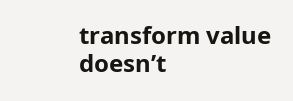transform value doesn’t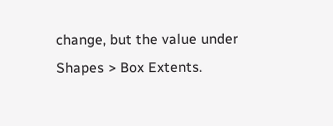change, but the value under Shapes > Box Extents.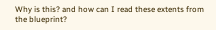Why is this? and how can I read these extents from the blueprint?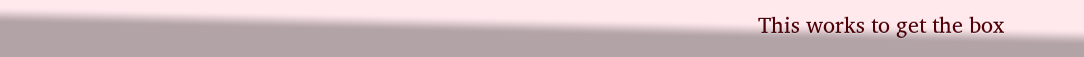This works to get the box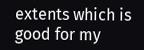extents which is good for my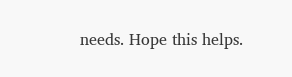needs. Hope this helps.